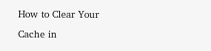How to Clear Your Cache in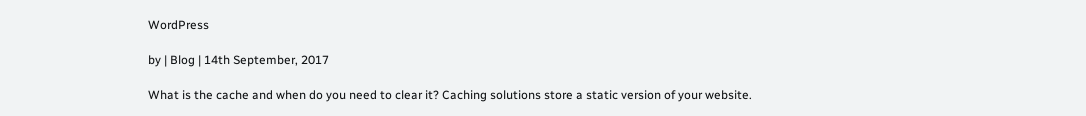WordPress

by | Blog | 14th September, 2017

What is the cache and when do you need to clear it? Caching solutions store a static version of your website.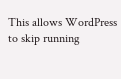This allows WordPress to skip running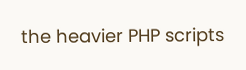the heavier PHP scripts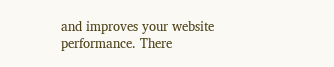and improves your website performance. There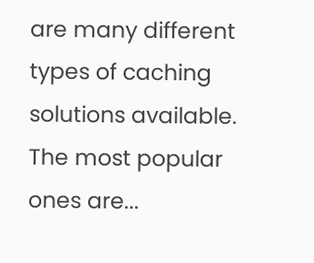are many different types of caching solutions available. The most popular ones are...